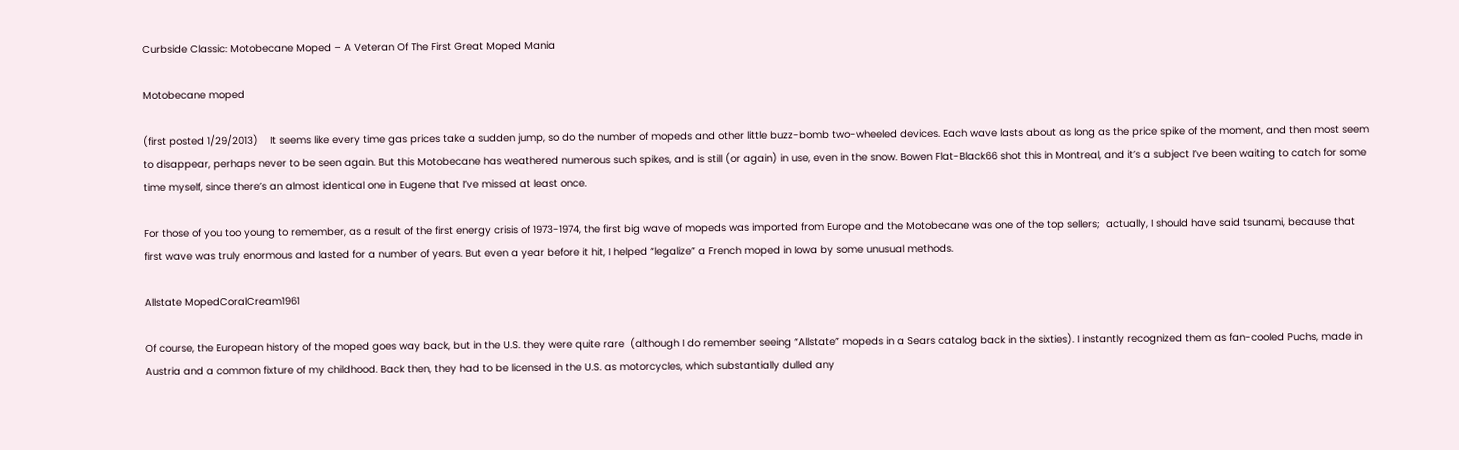Curbside Classic: Motobecane Moped – A Veteran Of The First Great Moped Mania

Motobecane moped

(first posted 1/29/2013)    It seems like every time gas prices take a sudden jump, so do the number of mopeds and other little buzz-bomb two-wheeled devices. Each wave lasts about as long as the price spike of the moment, and then most seem to disappear, perhaps never to be seen again. But this Motobecane has weathered numerous such spikes, and is still (or again) in use, even in the snow. Bowen Flat-Black66 shot this in Montreal, and it’s a subject I’ve been waiting to catch for some time myself, since there’s an almost identical one in Eugene that I’ve missed at least once.

For those of you too young to remember, as a result of the first energy crisis of 1973-1974, the first big wave of mopeds was imported from Europe and the Motobecane was one of the top sellers;  actually, I should have said tsunami, because that first wave was truly enormous and lasted for a number of years. But even a year before it hit, I helped “legalize” a French moped in Iowa by some unusual methods.

Allstate MopedCoralCream1961

Of course, the European history of the moped goes way back, but in the U.S. they were quite rare  (although I do remember seeing “Allstate” mopeds in a Sears catalog back in the sixties). I instantly recognized them as fan-cooled Puchs, made in Austria and a common fixture of my childhood. Back then, they had to be licensed in the U.S. as motorcycles, which substantially dulled any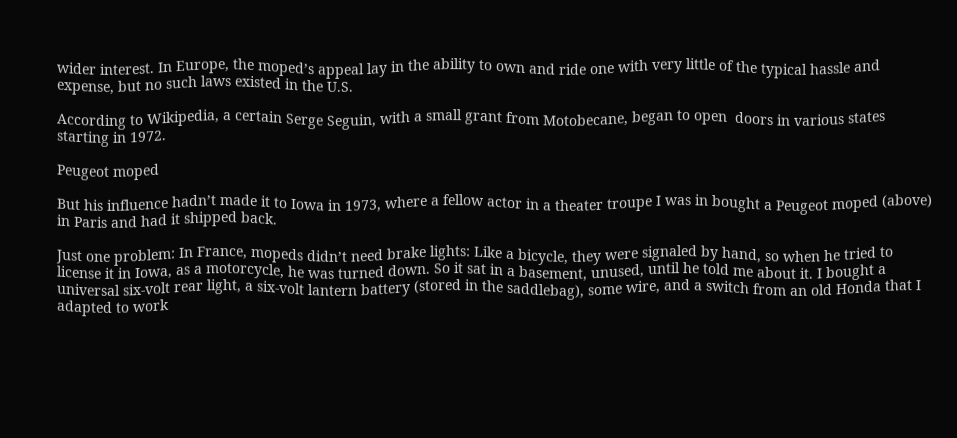wider interest. In Europe, the moped’s appeal lay in the ability to own and ride one with very little of the typical hassle and expense, but no such laws existed in the U.S.

According to Wikipedia, a certain Serge Seguin, with a small grant from Motobecane, began to open  doors in various states starting in 1972.

Peugeot moped

But his influence hadn’t made it to Iowa in 1973, where a fellow actor in a theater troupe I was in bought a Peugeot moped (above) in Paris and had it shipped back.

Just one problem: In France, mopeds didn’t need brake lights: Like a bicycle, they were signaled by hand, so when he tried to license it in Iowa, as a motorcycle, he was turned down. So it sat in a basement, unused, until he told me about it. I bought a universal six-volt rear light, a six-volt lantern battery (stored in the saddlebag), some wire, and a switch from an old Honda that I adapted to work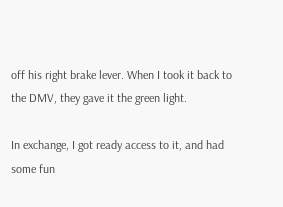off his right brake lever. When I took it back to the DMV, they gave it the green light.

In exchange, I got ready access to it, and had some fun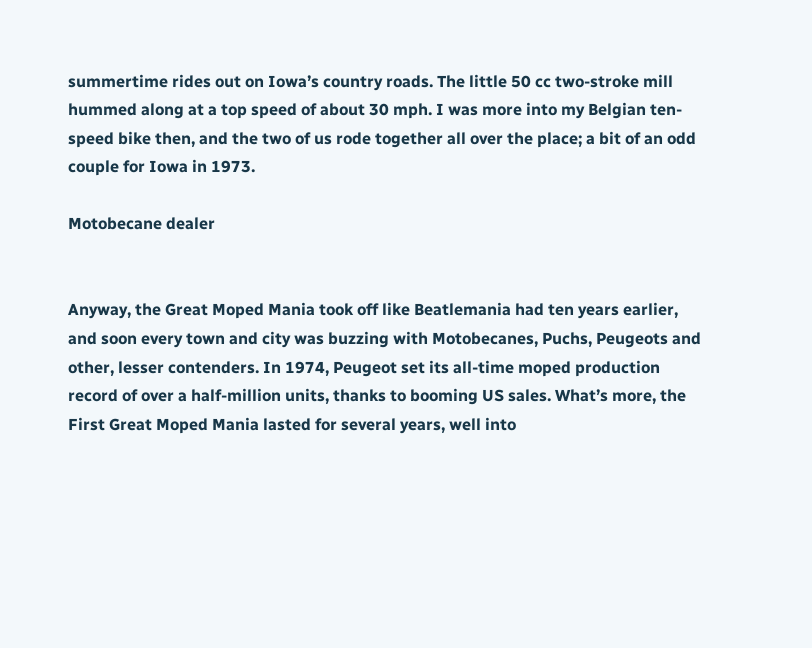summertime rides out on Iowa’s country roads. The little 50 cc two-stroke mill hummed along at a top speed of about 30 mph. I was more into my Belgian ten-speed bike then, and the two of us rode together all over the place; a bit of an odd couple for Iowa in 1973.

Motobecane dealer


Anyway, the Great Moped Mania took off like Beatlemania had ten years earlier, and soon every town and city was buzzing with Motobecanes, Puchs, Peugeots and other, lesser contenders. In 1974, Peugeot set its all-time moped production record of over a half-million units, thanks to booming US sales. What’s more, the First Great Moped Mania lasted for several years, well into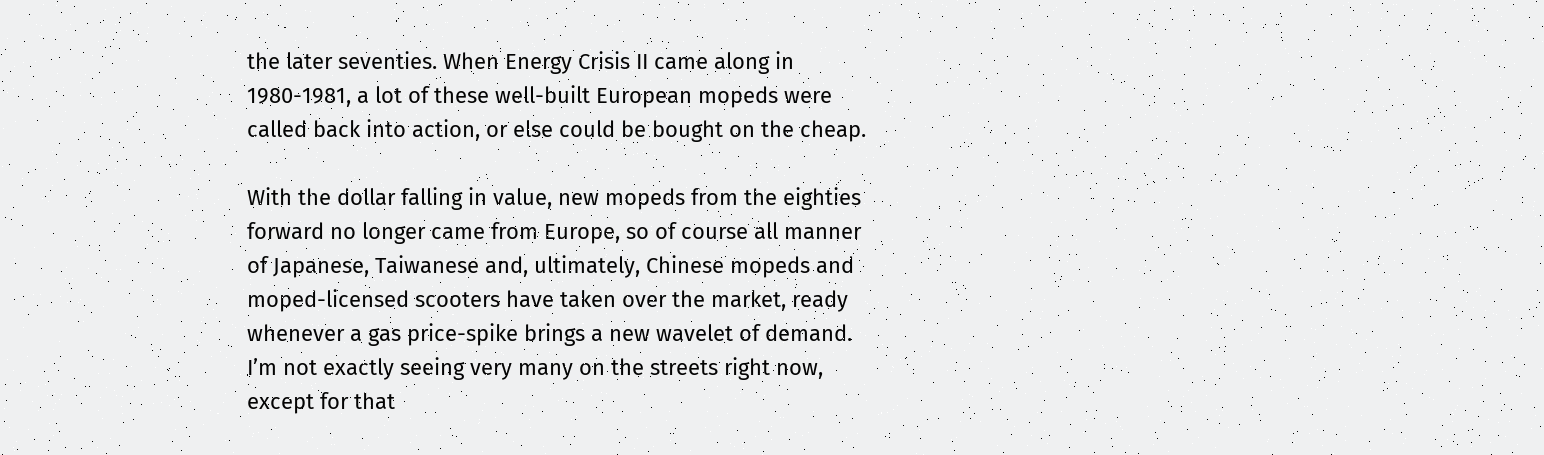the later seventies. When Energy Crisis II came along in 1980-1981, a lot of these well-built European mopeds were called back into action, or else could be bought on the cheap.

With the dollar falling in value, new mopeds from the eighties forward no longer came from Europe, so of course all manner of Japanese, Taiwanese and, ultimately, Chinese mopeds and moped-licensed scooters have taken over the market, ready whenever a gas price-spike brings a new wavelet of demand. I’m not exactly seeing very many on the streets right now, except for that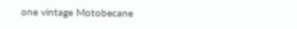one vintage Motobecane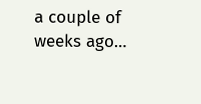a couple of weeks ago…